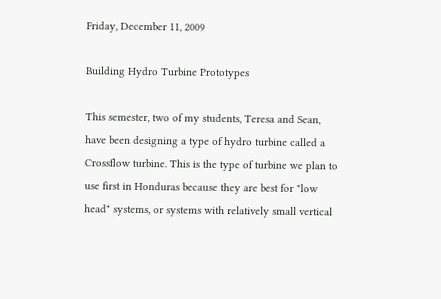Friday, December 11, 2009

Building Hydro Turbine Prototypes

This semester, two of my students, Teresa and Sean, have been designing a type of hydro turbine called a Crossflow turbine. This is the type of turbine we plan to use first in Honduras because they are best for "low head" systems, or systems with relatively small vertical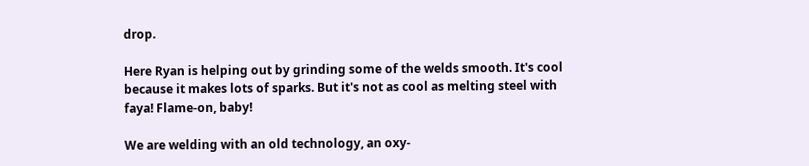drop.

Here Ryan is helping out by grinding some of the welds smooth. It's cool because it makes lots of sparks. But it's not as cool as melting steel with faya! Flame-on, baby!

We are welding with an old technology, an oxy-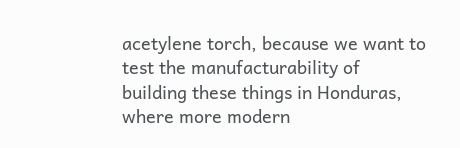acetylene torch, because we want to test the manufacturability of building these things in Honduras, where more modern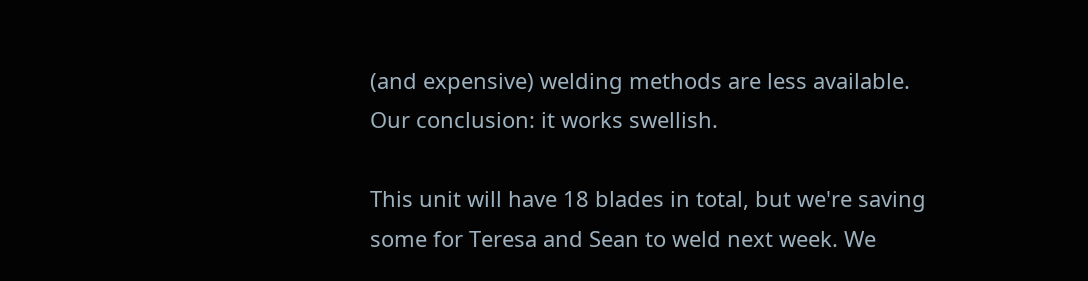(and expensive) welding methods are less available. Our conclusion: it works swellish.

This unit will have 18 blades in total, but we're saving some for Teresa and Sean to weld next week. We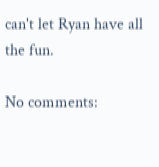can't let Ryan have all the fun.

No comments: